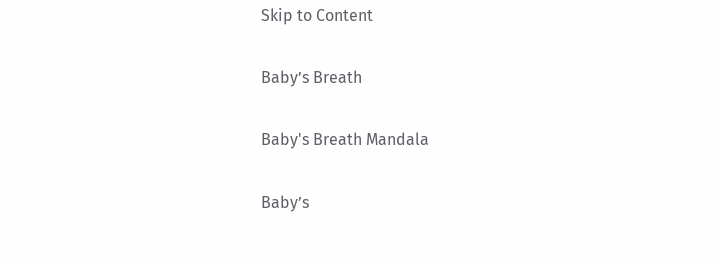Skip to Content

Baby’s Breath

Baby's Breath Mandala

Baby’s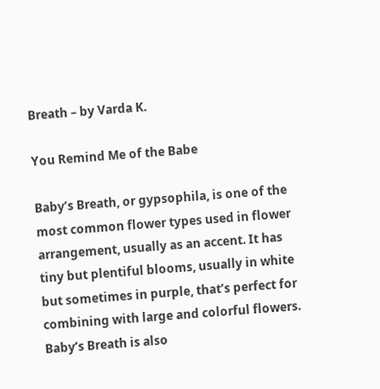Breath – by Varda K.

You Remind Me of the Babe

Baby’s Breath, or gypsophila, is one of the most common flower types used in flower arrangement, usually as an accent. It has tiny but plentiful blooms, usually in white but sometimes in purple, that’s perfect for combining with large and colorful flowers. Baby’s Breath is also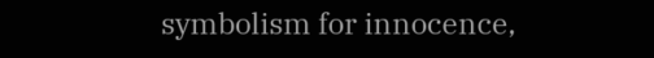symbolism for innocence,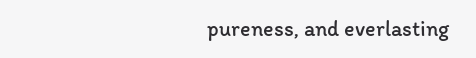pureness, and everlasting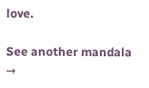love.

See another mandala →